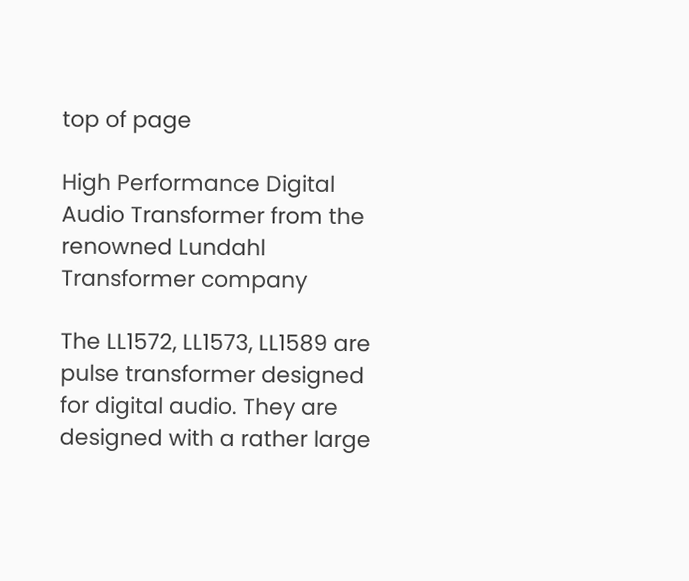top of page

High Performance Digital Audio Transformer from the renowned Lundahl Transformer company

The LL1572, LL1573, LL1589 are pulse transformer designed for digital audio. They are designed with a rather large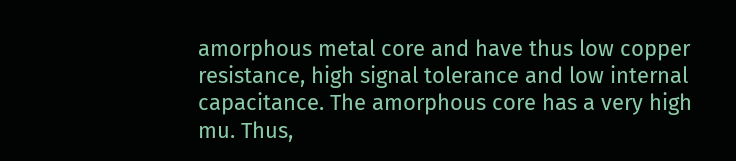amorphous metal core and have thus low copper resistance, high signal tolerance and low internal capacitance. The amorphous core has a very high mu. Thus,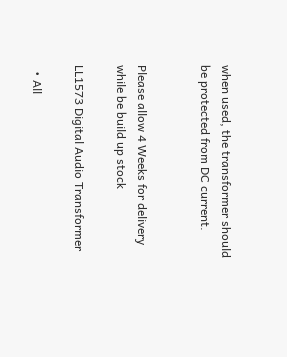when used, the transformer should be protected from DC current.


Please allow 4 Weeks for delivery while be build up stock

LL1573 Digital Audio Transformer

  • All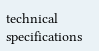technical specifications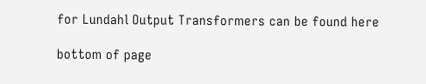for Lundahl Output Transformers can be found here

bottom of page